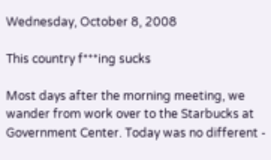Wednesday, October 8, 2008

This country f***ing sucks

Most days after the morning meeting, we wander from work over to the Starbucks at Government Center. Today was no different -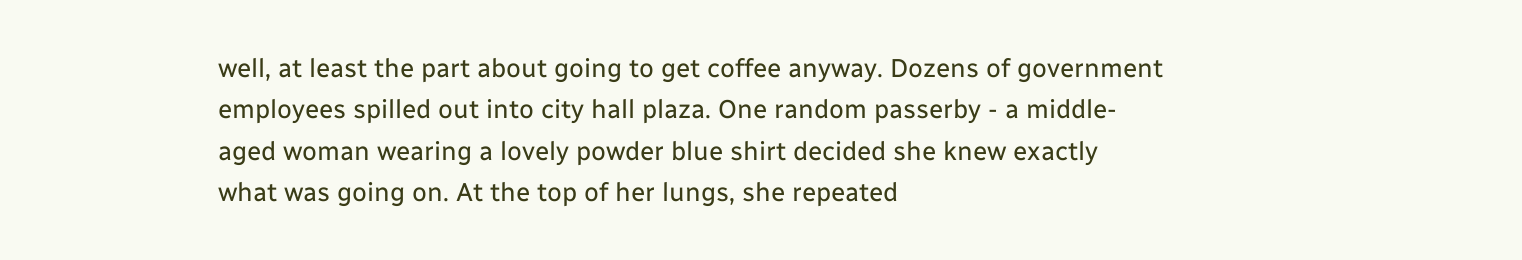well, at least the part about going to get coffee anyway. Dozens of government employees spilled out into city hall plaza. One random passerby - a middle-aged woman wearing a lovely powder blue shirt decided she knew exactly what was going on. At the top of her lungs, she repeated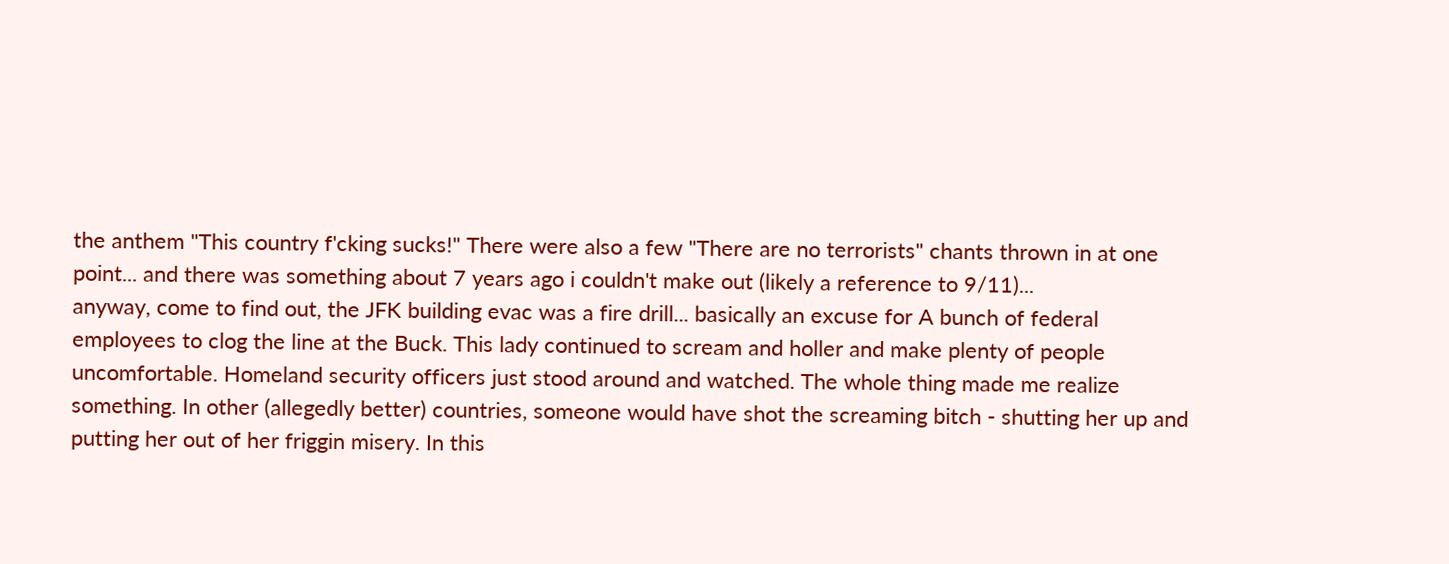the anthem "This country f'cking sucks!" There were also a few "There are no terrorists" chants thrown in at one point... and there was something about 7 years ago i couldn't make out (likely a reference to 9/11)...
anyway, come to find out, the JFK building evac was a fire drill... basically an excuse for A bunch of federal employees to clog the line at the Buck. This lady continued to scream and holler and make plenty of people uncomfortable. Homeland security officers just stood around and watched. The whole thing made me realize something. In other (allegedly better) countries, someone would have shot the screaming bitch - shutting her up and putting her out of her friggin misery. In this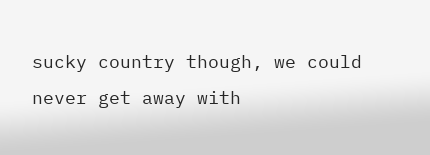sucky country though, we could never get away with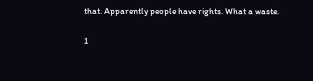that. Apparently people have rights. What a waste.

1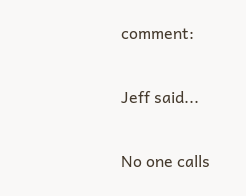comment:

Jeff said...

No one calls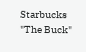Starbucks "The Buck"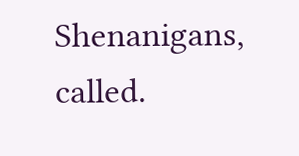Shenanigans, called.